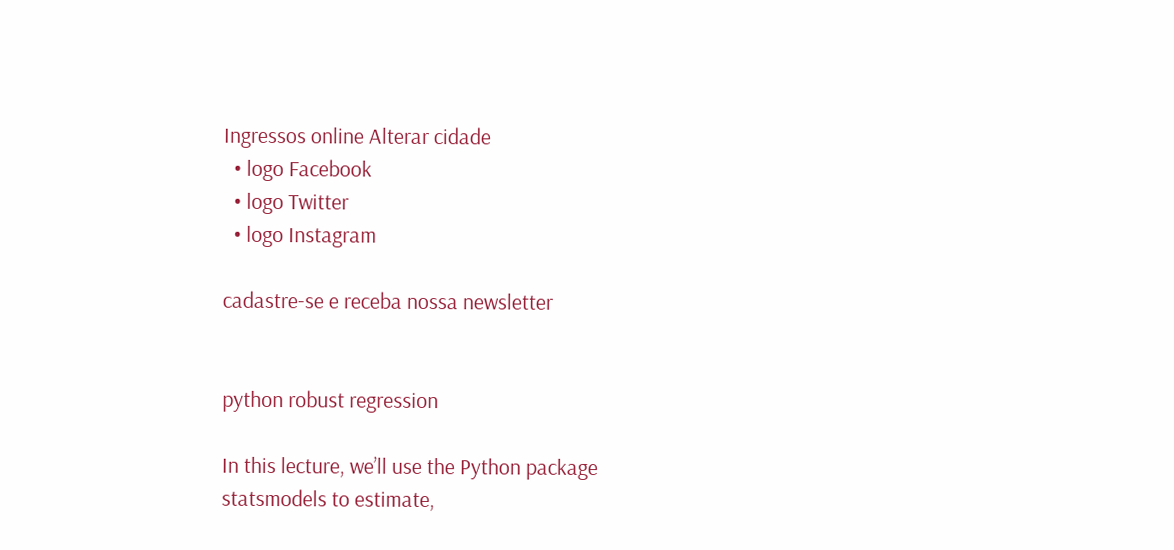Ingressos online Alterar cidade
  • logo Facebook
  • logo Twitter
  • logo Instagram

cadastre-se e receba nossa newsletter


python robust regression

In this lecture, we’ll use the Python package statsmodels to estimate,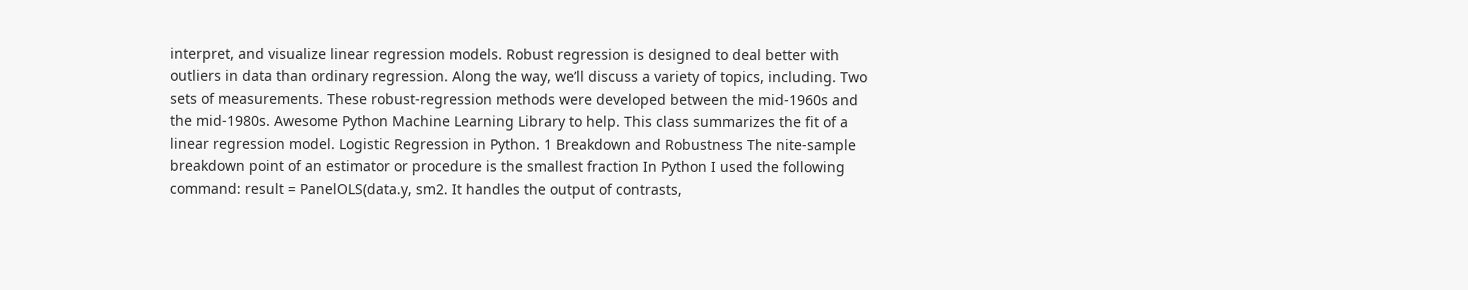interpret, and visualize linear regression models. Robust regression is designed to deal better with outliers in data than ordinary regression. Along the way, we’ll discuss a variety of topics, including. Two sets of measurements. These robust-regression methods were developed between the mid-1960s and the mid-1980s. Awesome Python Machine Learning Library to help. This class summarizes the fit of a linear regression model. Logistic Regression in Python. 1 Breakdown and Robustness The nite-sample breakdown point of an estimator or procedure is the smallest fraction In Python I used the following command: result = PanelOLS(data.y, sm2. It handles the output of contrasts,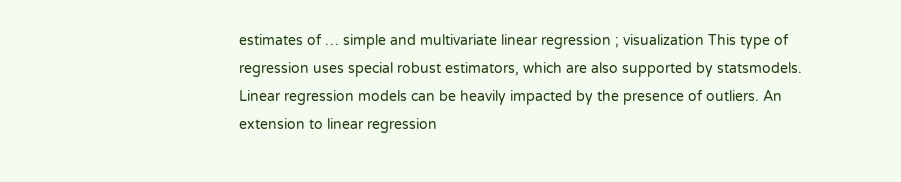estimates of … simple and multivariate linear regression ; visualization This type of regression uses special robust estimators, which are also supported by statsmodels. Linear regression models can be heavily impacted by the presence of outliers. An extension to linear regression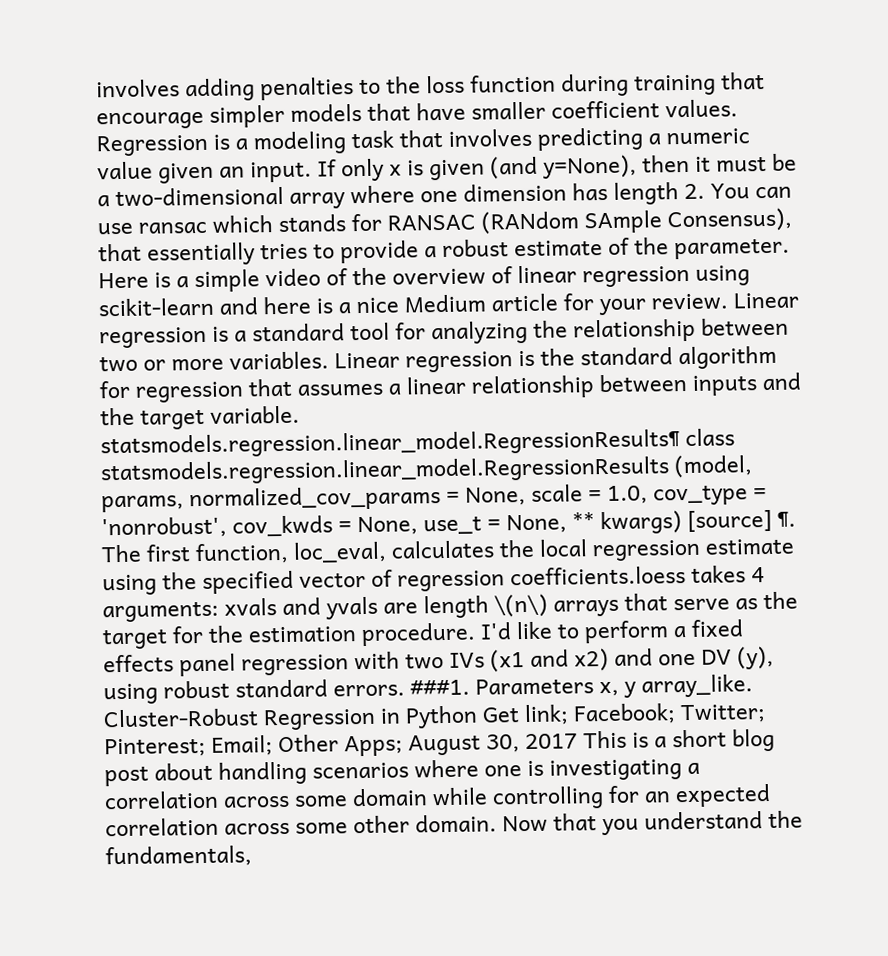involves adding penalties to the loss function during training that encourage simpler models that have smaller coefficient values. Regression is a modeling task that involves predicting a numeric value given an input. If only x is given (and y=None), then it must be a two-dimensional array where one dimension has length 2. You can use ransac which stands for RANSAC (RANdom SAmple Consensus), that essentially tries to provide a robust estimate of the parameter. Here is a simple video of the overview of linear regression using scikit-learn and here is a nice Medium article for your review. Linear regression is a standard tool for analyzing the relationship between two or more variables. Linear regression is the standard algorithm for regression that assumes a linear relationship between inputs and the target variable. statsmodels.regression.linear_model.RegressionResults¶ class statsmodels.regression.linear_model.RegressionResults (model, params, normalized_cov_params = None, scale = 1.0, cov_type = 'nonrobust', cov_kwds = None, use_t = None, ** kwargs) [source] ¶. The first function, loc_eval, calculates the local regression estimate using the specified vector of regression coefficients.loess takes 4 arguments: xvals and yvals are length \(n\) arrays that serve as the target for the estimation procedure. I'd like to perform a fixed effects panel regression with two IVs (x1 and x2) and one DV (y), using robust standard errors. ###1. Parameters x, y array_like. Cluster-Robust Regression in Python Get link; Facebook; Twitter; Pinterest; Email; Other Apps; August 30, 2017 This is a short blog post about handling scenarios where one is investigating a correlation across some domain while controlling for an expected correlation across some other domain. Now that you understand the fundamentals,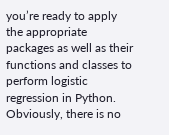you’re ready to apply the appropriate packages as well as their functions and classes to perform logistic regression in Python. Obviously, there is no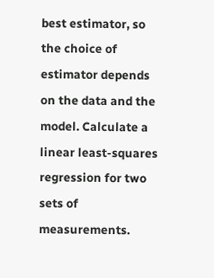best estimator, so the choice of estimator depends on the data and the model. Calculate a linear least-squares regression for two sets of measurements.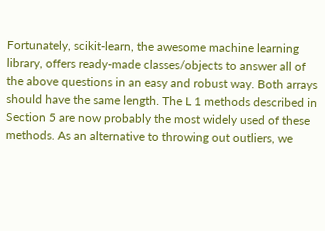Fortunately, scikit-learn, the awesome machine learning library, offers ready-made classes/objects to answer all of the above questions in an easy and robust way. Both arrays should have the same length. The L 1 methods described in Section 5 are now probably the most widely used of these methods. As an alternative to throwing out outliers, we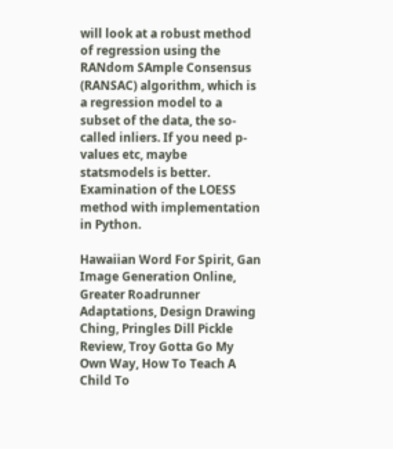will look at a robust method of regression using the RANdom SAmple Consensus (RANSAC) algorithm, which is a regression model to a subset of the data, the so-called inliers. If you need p-values etc, maybe statsmodels is better. Examination of the LOESS method with implementation in Python.

Hawaiian Word For Spirit, Gan Image Generation Online, Greater Roadrunner Adaptations, Design Drawing Ching, Pringles Dill Pickle Review, Troy Gotta Go My Own Way, How To Teach A Child To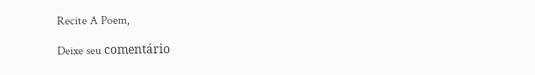Recite A Poem,

Deixe seu comentário